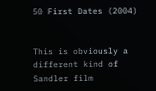50 First Dates (2004)


This is obviously a different kind of Sandler film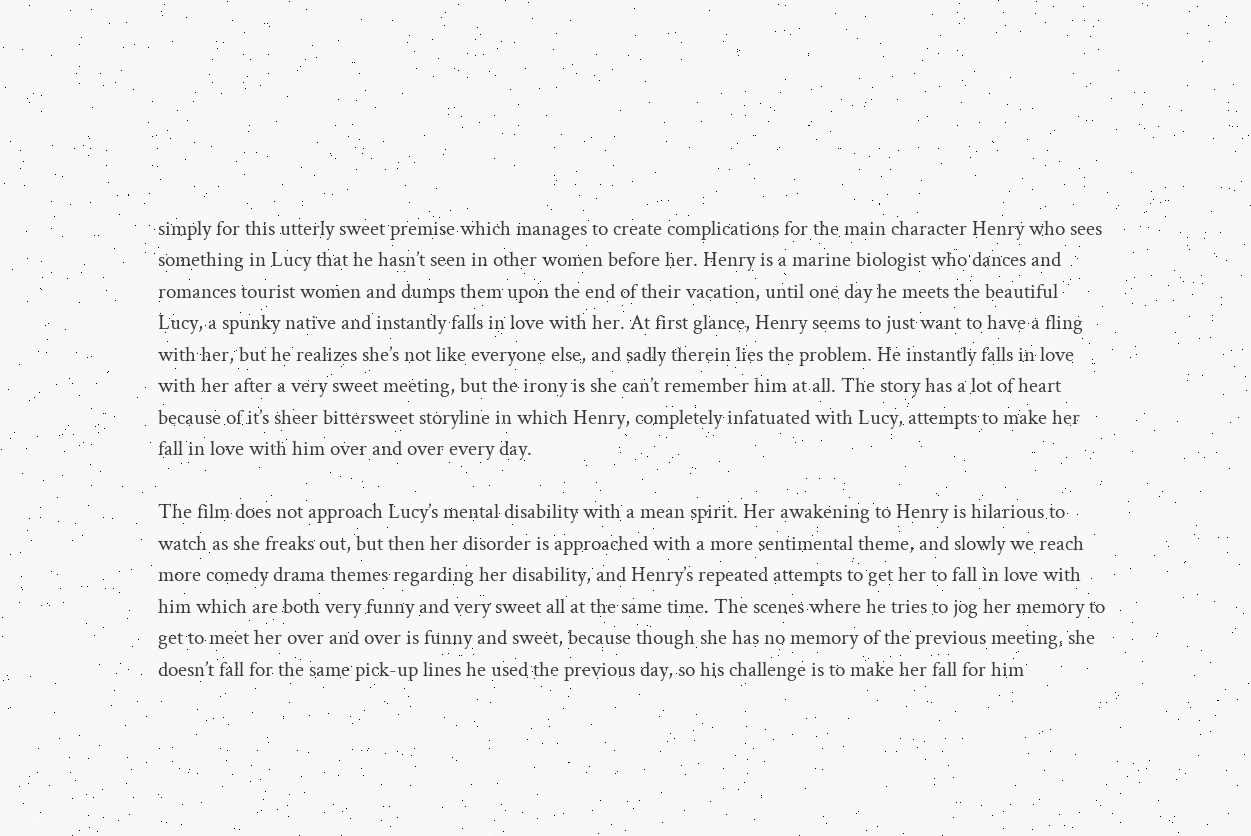simply for this utterly sweet premise which manages to create complications for the main character Henry who sees something in Lucy that he hasn’t seen in other women before her. Henry is a marine biologist who dances and romances tourist women and dumps them upon the end of their vacation, until one day he meets the beautiful Lucy, a spunky native and instantly falls in love with her. At first glance, Henry seems to just want to have a fling with her, but he realizes she’s not like everyone else, and sadly therein lies the problem. He instantly falls in love with her after a very sweet meeting, but the irony is she can’t remember him at all. The story has a lot of heart because of it’s sheer bittersweet storyline in which Henry, completely infatuated with Lucy, attempts to make her fall in love with him over and over every day.

The film does not approach Lucy’s mental disability with a mean spirit. Her awakening to Henry is hilarious to watch as she freaks out, but then her disorder is approached with a more sentimental theme, and slowly we reach more comedy drama themes regarding her disability, and Henry’s repeated attempts to get her to fall in love with him which are both very funny and very sweet all at the same time. The scenes where he tries to jog her memory to get to meet her over and over is funny and sweet, because though she has no memory of the previous meeting, she doesn’t fall for the same pick-up lines he used the previous day, so his challenge is to make her fall for him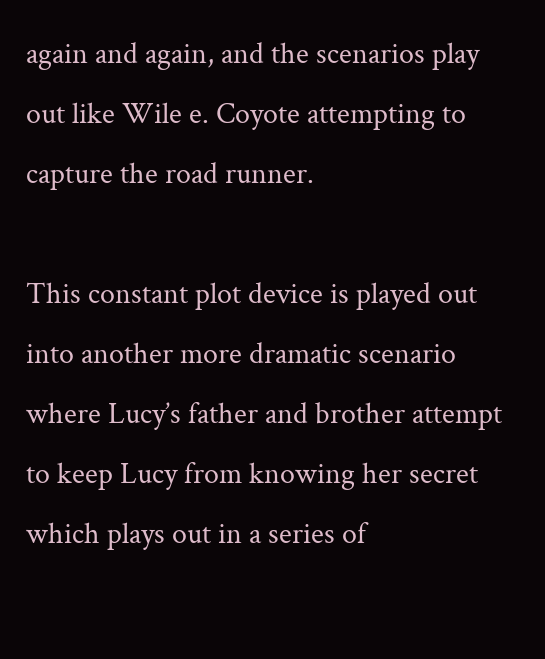again and again, and the scenarios play out like Wile e. Coyote attempting to capture the road runner.

This constant plot device is played out into another more dramatic scenario where Lucy’s father and brother attempt to keep Lucy from knowing her secret which plays out in a series of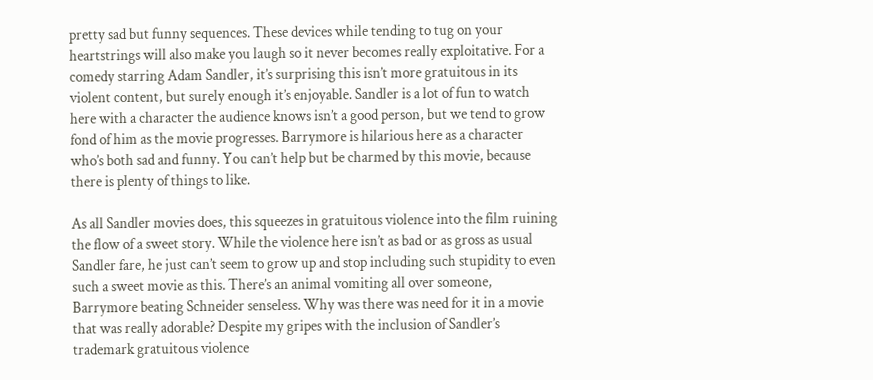pretty sad but funny sequences. These devices while tending to tug on your heartstrings will also make you laugh so it never becomes really exploitative. For a comedy starring Adam Sandler, it’s surprising this isn’t more gratuitous in its violent content, but surely enough it’s enjoyable. Sandler is a lot of fun to watch here with a character the audience knows isn’t a good person, but we tend to grow fond of him as the movie progresses. Barrymore is hilarious here as a character who’s both sad and funny. You can’t help but be charmed by this movie, because there is plenty of things to like.

As all Sandler movies does, this squeezes in gratuitous violence into the film ruining the flow of a sweet story. While the violence here isn’t as bad or as gross as usual Sandler fare, he just can’t seem to grow up and stop including such stupidity to even such a sweet movie as this. There’s an animal vomiting all over someone, Barrymore beating Schneider senseless. Why was there was need for it in a movie that was really adorable? Despite my gripes with the inclusion of Sandler’s trademark gratuitous violence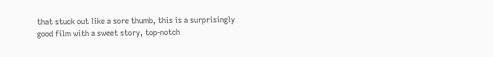that stuck out like a sore thumb, this is a surprisingly good film with a sweet story, top-notch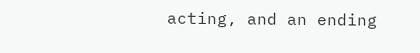acting, and an ending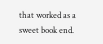that worked as a sweet book end.